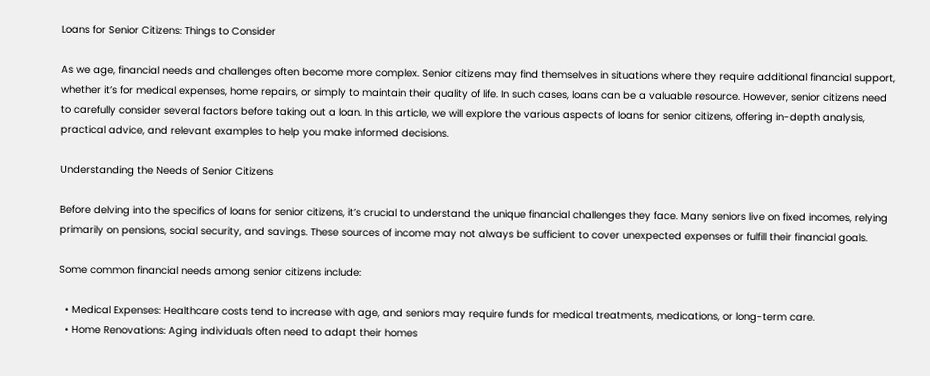Loans for Senior Citizens: Things to Consider

As we age, financial needs and challenges often become more complex. Senior citizens may find themselves in situations where they require additional financial support, whether it’s for medical expenses, home repairs, or simply to maintain their quality of life. In such cases, loans can be a valuable resource. However, senior citizens need to carefully consider several factors before taking out a loan. In this article, we will explore the various aspects of loans for senior citizens, offering in-depth analysis, practical advice, and relevant examples to help you make informed decisions.

Understanding the Needs of Senior Citizens

Before delving into the specifics of loans for senior citizens, it’s crucial to understand the unique financial challenges they face. Many seniors live on fixed incomes, relying primarily on pensions, social security, and savings. These sources of income may not always be sufficient to cover unexpected expenses or fulfill their financial goals.

Some common financial needs among senior citizens include:

  • Medical Expenses: Healthcare costs tend to increase with age, and seniors may require funds for medical treatments, medications, or long-term care.
  • Home Renovations: Aging individuals often need to adapt their homes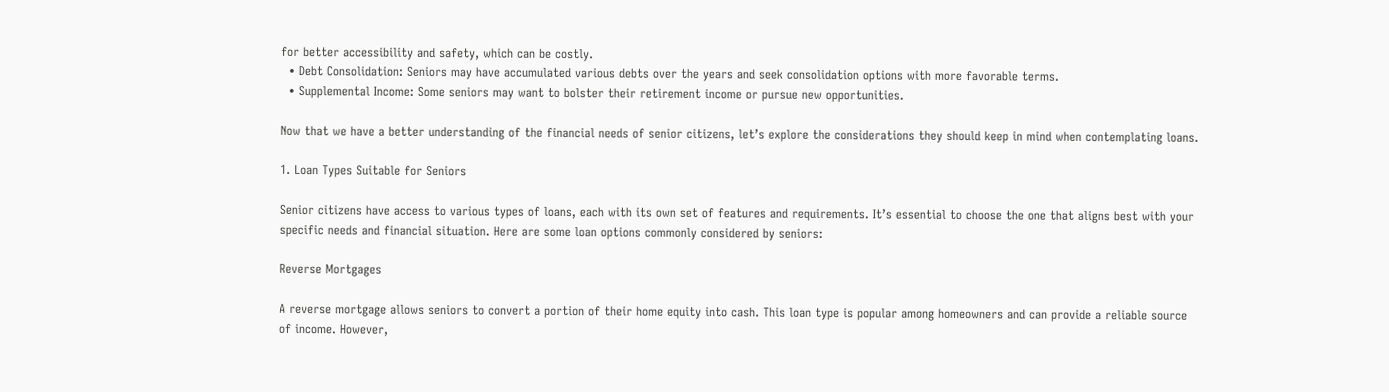for better accessibility and safety, which can be costly.
  • Debt Consolidation: Seniors may have accumulated various debts over the years and seek consolidation options with more favorable terms.
  • Supplemental Income: Some seniors may want to bolster their retirement income or pursue new opportunities.

Now that we have a better understanding of the financial needs of senior citizens, let’s explore the considerations they should keep in mind when contemplating loans.

1. Loan Types Suitable for Seniors

Senior citizens have access to various types of loans, each with its own set of features and requirements. It’s essential to choose the one that aligns best with your specific needs and financial situation. Here are some loan options commonly considered by seniors:

Reverse Mortgages

A reverse mortgage allows seniors to convert a portion of their home equity into cash. This loan type is popular among homeowners and can provide a reliable source of income. However,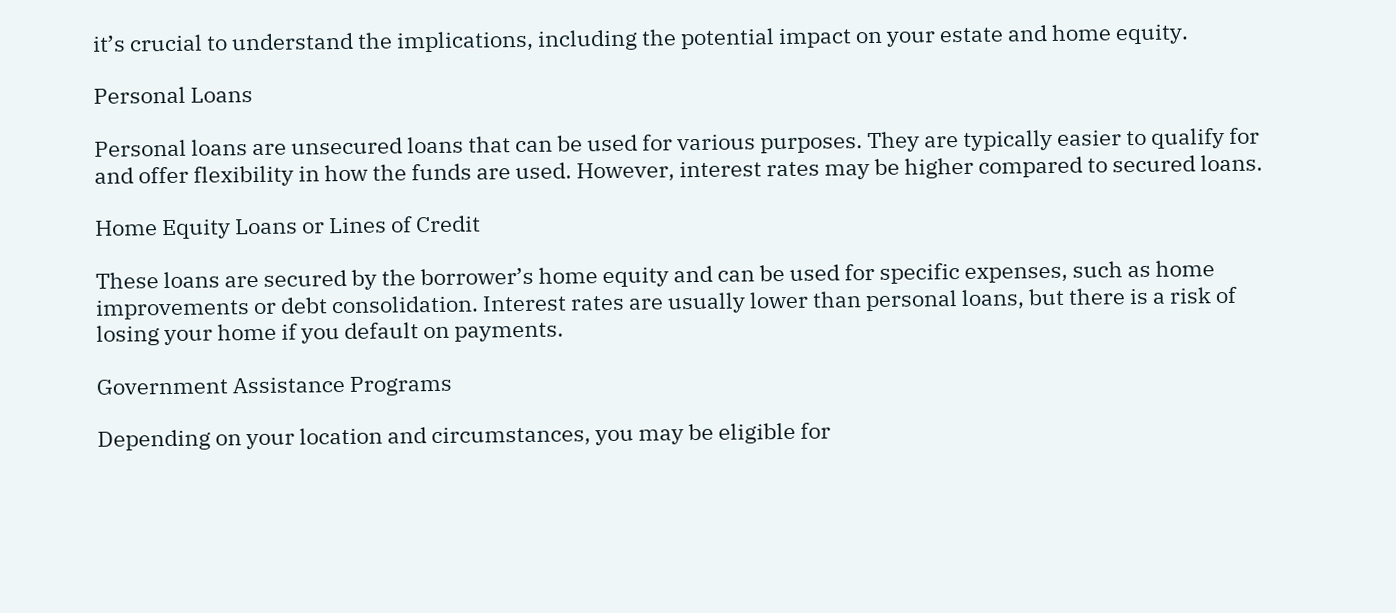it’s crucial to understand the implications, including the potential impact on your estate and home equity.

Personal Loans

Personal loans are unsecured loans that can be used for various purposes. They are typically easier to qualify for and offer flexibility in how the funds are used. However, interest rates may be higher compared to secured loans.

Home Equity Loans or Lines of Credit

These loans are secured by the borrower’s home equity and can be used for specific expenses, such as home improvements or debt consolidation. Interest rates are usually lower than personal loans, but there is a risk of losing your home if you default on payments.

Government Assistance Programs

Depending on your location and circumstances, you may be eligible for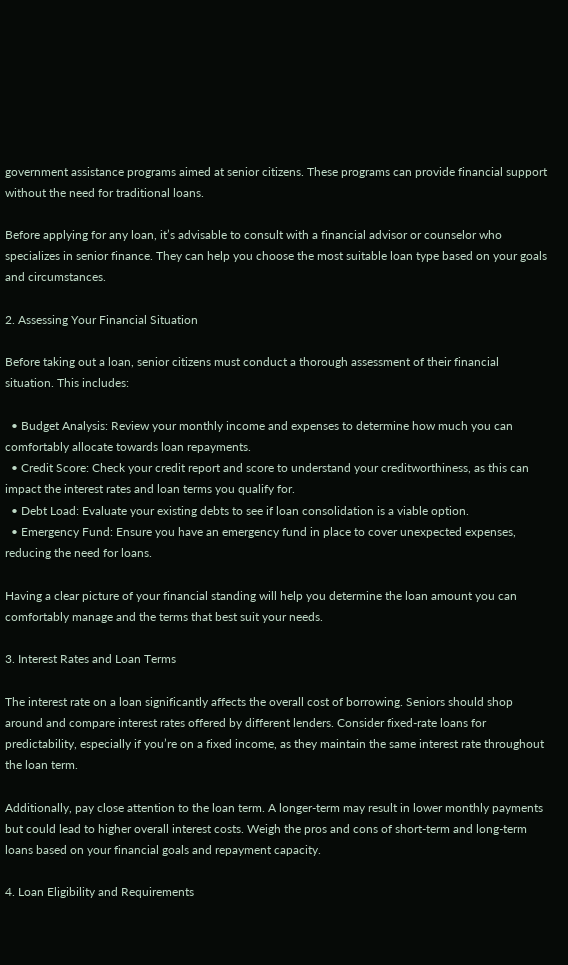government assistance programs aimed at senior citizens. These programs can provide financial support without the need for traditional loans.

Before applying for any loan, it’s advisable to consult with a financial advisor or counselor who specializes in senior finance. They can help you choose the most suitable loan type based on your goals and circumstances.

2. Assessing Your Financial Situation

Before taking out a loan, senior citizens must conduct a thorough assessment of their financial situation. This includes:

  • Budget Analysis: Review your monthly income and expenses to determine how much you can comfortably allocate towards loan repayments.
  • Credit Score: Check your credit report and score to understand your creditworthiness, as this can impact the interest rates and loan terms you qualify for.
  • Debt Load: Evaluate your existing debts to see if loan consolidation is a viable option.
  • Emergency Fund: Ensure you have an emergency fund in place to cover unexpected expenses, reducing the need for loans.

Having a clear picture of your financial standing will help you determine the loan amount you can comfortably manage and the terms that best suit your needs.

3. Interest Rates and Loan Terms

The interest rate on a loan significantly affects the overall cost of borrowing. Seniors should shop around and compare interest rates offered by different lenders. Consider fixed-rate loans for predictability, especially if you’re on a fixed income, as they maintain the same interest rate throughout the loan term.

Additionally, pay close attention to the loan term. A longer-term may result in lower monthly payments but could lead to higher overall interest costs. Weigh the pros and cons of short-term and long-term loans based on your financial goals and repayment capacity.

4. Loan Eligibility and Requirements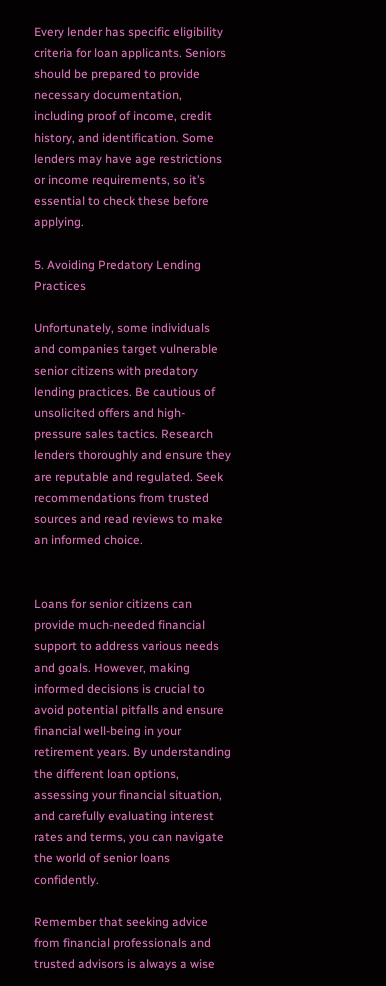Every lender has specific eligibility criteria for loan applicants. Seniors should be prepared to provide necessary documentation, including proof of income, credit history, and identification. Some lenders may have age restrictions or income requirements, so it’s essential to check these before applying.

5. Avoiding Predatory Lending Practices

Unfortunately, some individuals and companies target vulnerable senior citizens with predatory lending practices. Be cautious of unsolicited offers and high-pressure sales tactics. Research lenders thoroughly and ensure they are reputable and regulated. Seek recommendations from trusted sources and read reviews to make an informed choice.


Loans for senior citizens can provide much-needed financial support to address various needs and goals. However, making informed decisions is crucial to avoid potential pitfalls and ensure financial well-being in your retirement years. By understanding the different loan options, assessing your financial situation, and carefully evaluating interest rates and terms, you can navigate the world of senior loans confidently.

Remember that seeking advice from financial professionals and trusted advisors is always a wise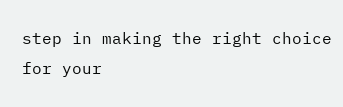step in making the right choice for your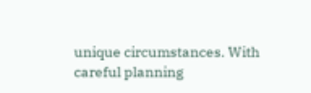unique circumstances. With careful planning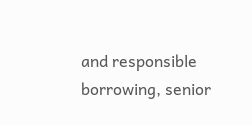and responsible borrowing, senior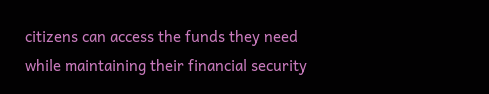citizens can access the funds they need while maintaining their financial security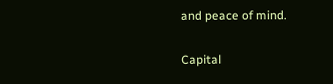and peace of mind.

Capital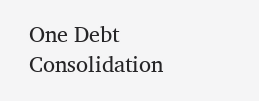One Debt Consolidation